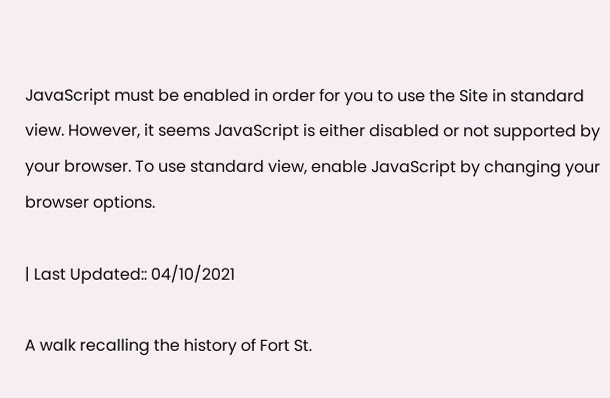JavaScript must be enabled in order for you to use the Site in standard view. However, it seems JavaScript is either disabled or not supported by your browser. To use standard view, enable JavaScript by changing your browser options.

| Last Updated:: 04/10/2021

A walk recalling the history of Fort St.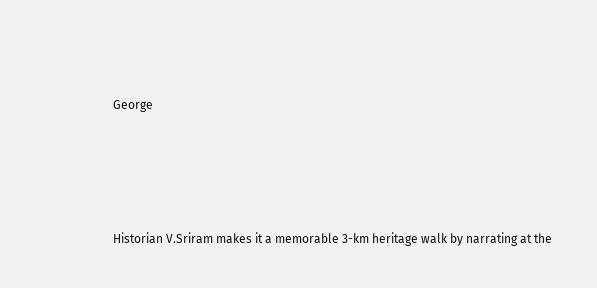George




Historian V.Sriram makes it a memorable 3-km heritage walk by narrating at the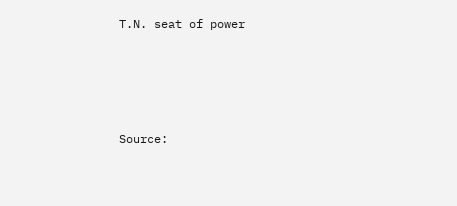T.N. seat of power





Source: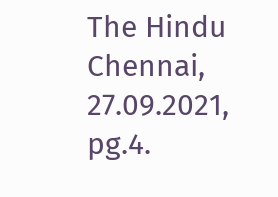The Hindu Chennai, 27.09.2021, pg.4.